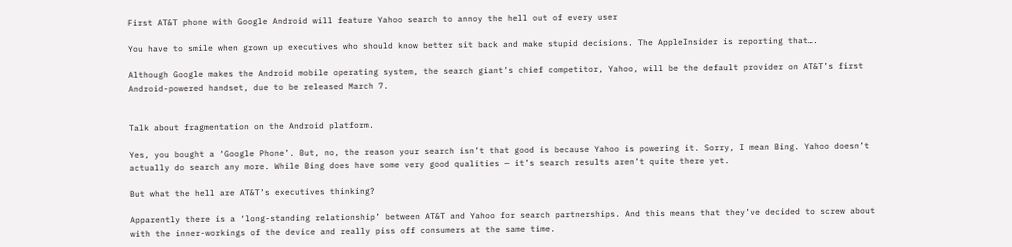First AT&T phone with Google Android will feature Yahoo search to annoy the hell out of every user

You have to smile when grown up executives who should know better sit back and make stupid decisions. The AppleInsider is reporting that….

Although Google makes the Android mobile operating system, the search giant’s chief competitor, Yahoo, will be the default provider on AT&T’s first Android-powered handset, due to be released March 7.


Talk about fragmentation on the Android platform.

Yes, you bought a ‘Google Phone’. But, no, the reason your search isn’t that good is because Yahoo is powering it. Sorry, I mean Bing. Yahoo doesn’t actually do search any more. While Bing does have some very good qualities — it’s search results aren’t quite there yet.

But what the hell are AT&T’s executives thinking?

Apparently there is a ‘long-standing relationship’ between AT&T and Yahoo for search partnerships. And this means that they’ve decided to screw about with the inner-workings of the device and really piss off consumers at the same time.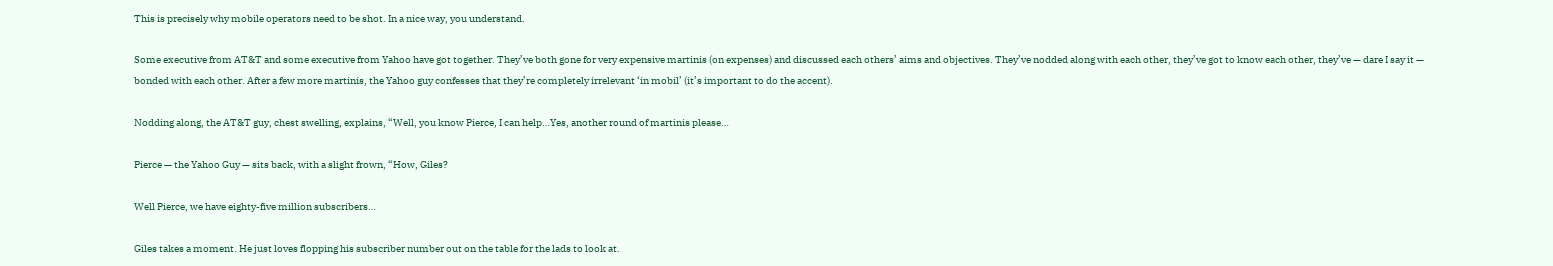This is precisely why mobile operators need to be shot. In a nice way, you understand.

Some executive from AT&T and some executive from Yahoo have got together. They’ve both gone for very expensive martinis (on expenses) and discussed each others’ aims and objectives. They’ve nodded along with each other, they’ve got to know each other, they’ve — dare I say it — bonded with each other. After a few more martinis, the Yahoo guy confesses that they’re completely irrelevant ‘in mobil’ (it’s important to do the accent).

Nodding along, the AT&T guy, chest swelling, explains, “Well, you know Pierce, I can help…Yes, another round of martinis please…

Pierce — the Yahoo Guy — sits back, with a slight frown, “How, Giles?

Well Pierce, we have eighty-five million subscribers…

Giles takes a moment. He just loves flopping his subscriber number out on the table for the lads to look at.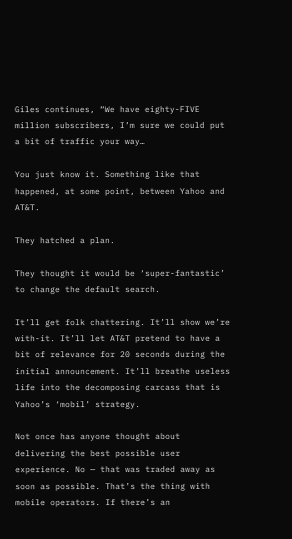Giles continues, “We have eighty-FIVE million subscribers, I’m sure we could put a bit of traffic your way…

You just know it. Something like that happened, at some point, between Yahoo and AT&T.

They hatched a plan.

They thought it would be ‘super-fantastic’ to change the default search.

It’ll get folk chattering. It’ll show we’re with-it. It’ll let AT&T pretend to have a bit of relevance for 20 seconds during the initial announcement. It’ll breathe useless life into the decomposing carcass that is Yahoo’s ‘mobil’ strategy.

Not once has anyone thought about delivering the best possible user experience. No — that was traded away as soon as possible. That’s the thing with mobile operators. If there’s an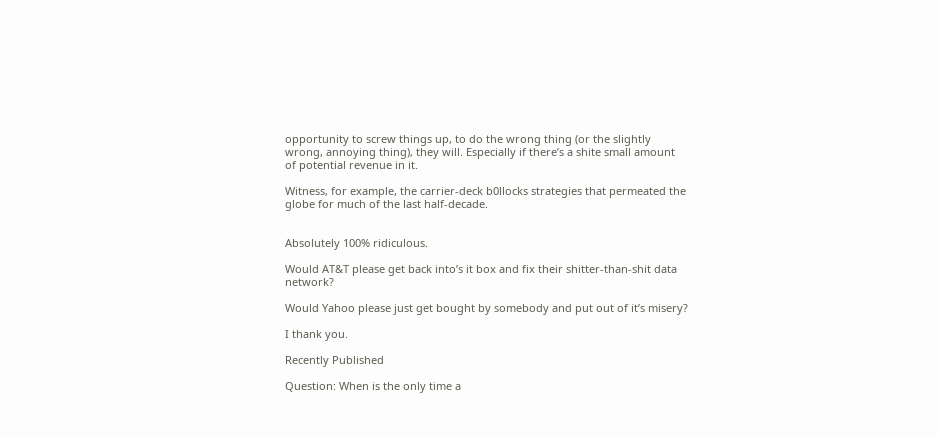opportunity to screw things up, to do the wrong thing (or the slightly wrong, annoying thing), they will. Especially if there’s a shite small amount of potential revenue in it.

Witness, for example, the carrier-deck b0llocks strategies that permeated the globe for much of the last half-decade.


Absolutely 100% ridiculous.

Would AT&T please get back into’s it box and fix their shitter-than-shit data network?

Would Yahoo please just get bought by somebody and put out of it’s misery?

I thank you.

Recently Published

Question: When is the only time a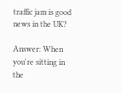traffic jam is good news in the UK?

Answer: When you're sitting in the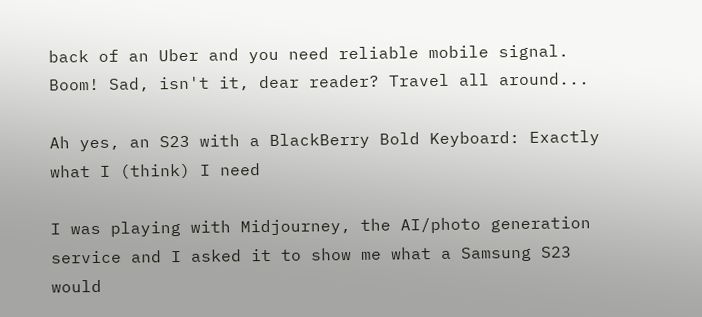back of an Uber and you need reliable mobile signal. Boom! Sad, isn't it, dear reader? Travel all around...

Ah yes, an S23 with a BlackBerry Bold Keyboard: Exactly what I (think) I need

I was playing with Midjourney, the AI/photo generation service and I asked it to show me what a Samsung S23 would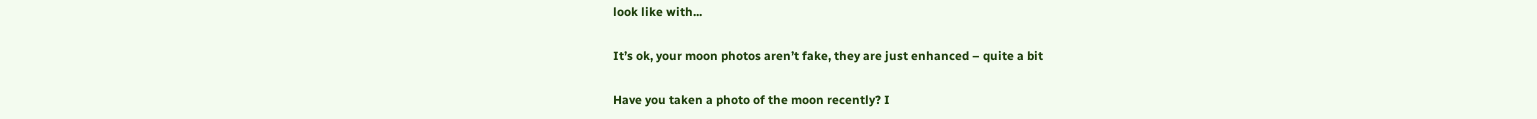look like with...

It’s ok, your moon photos aren’t fake, they are just enhanced – quite a bit

Have you taken a photo of the moon recently? I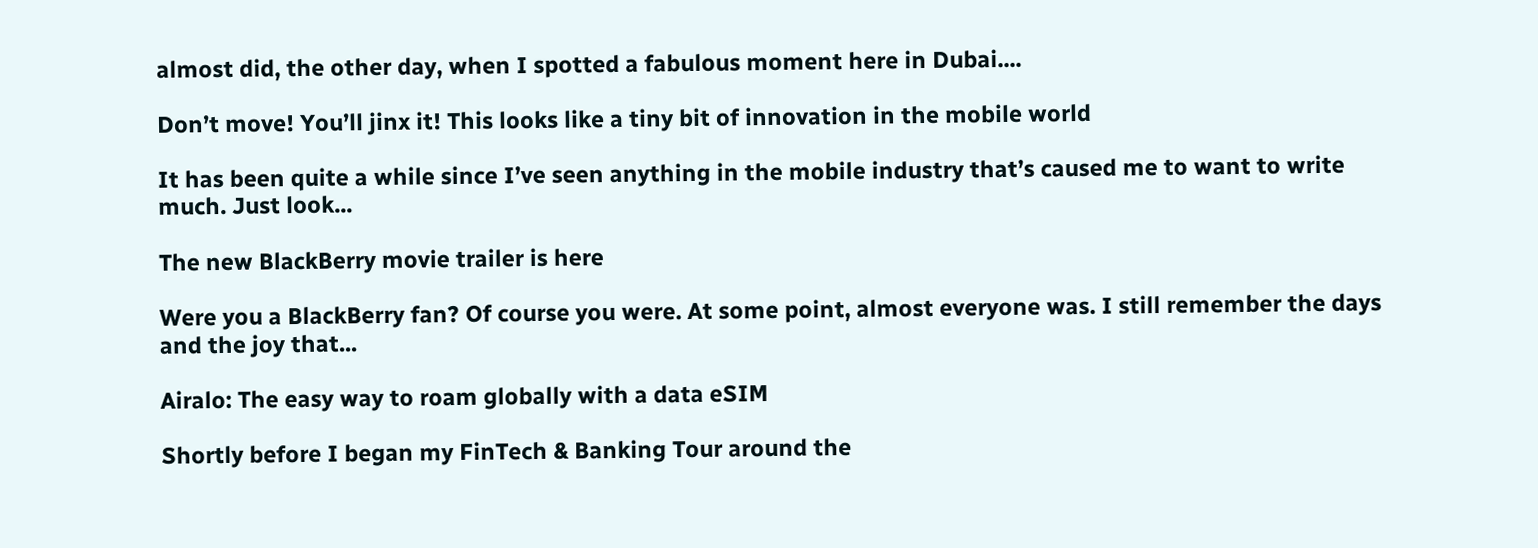almost did, the other day, when I spotted a fabulous moment here in Dubai....

Don’t move! You’ll jinx it! This looks like a tiny bit of innovation in the mobile world

It has been quite a while since I’ve seen anything in the mobile industry that’s caused me to want to write much. Just look...

The new BlackBerry movie trailer is here

Were you a BlackBerry fan? Of course you were. At some point, almost everyone was. I still remember the days and the joy that...

Airalo: The easy way to roam globally with a data eSIM

Shortly before I began my FinTech & Banking Tour around the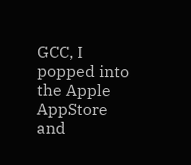GCC, I popped into the Apple AppStore and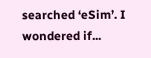searched ‘eSim’. I wondered if...